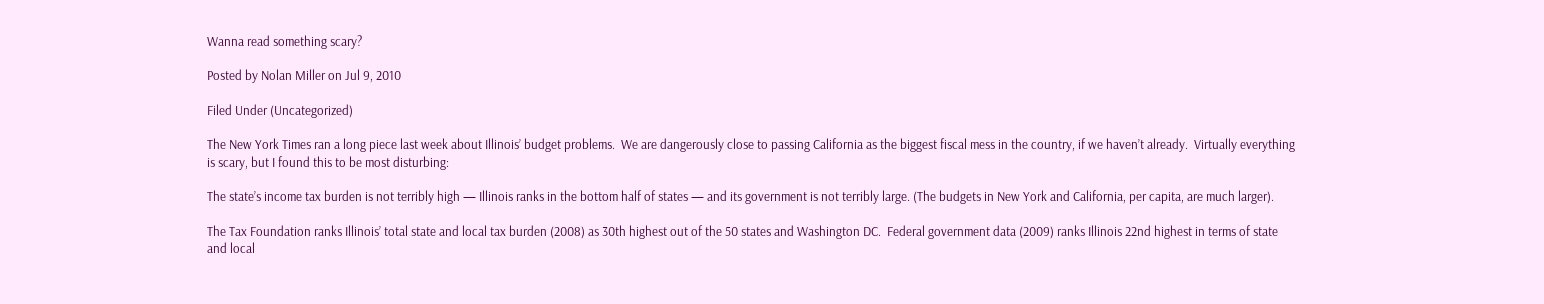Wanna read something scary?

Posted by Nolan Miller on Jul 9, 2010

Filed Under (Uncategorized)

The New York Times ran a long piece last week about Illinois’ budget problems.  We are dangerously close to passing California as the biggest fiscal mess in the country, if we haven’t already.  Virtually everything is scary, but I found this to be most disturbing:

The state’s income tax burden is not terribly high — Illinois ranks in the bottom half of states — and its government is not terribly large. (The budgets in New York and California, per capita, are much larger).

The Tax Foundation ranks Illinois’ total state and local tax burden (2008) as 30th highest out of the 50 states and Washington DC.  Federal government data (2009) ranks Illinois 22nd highest in terms of state and local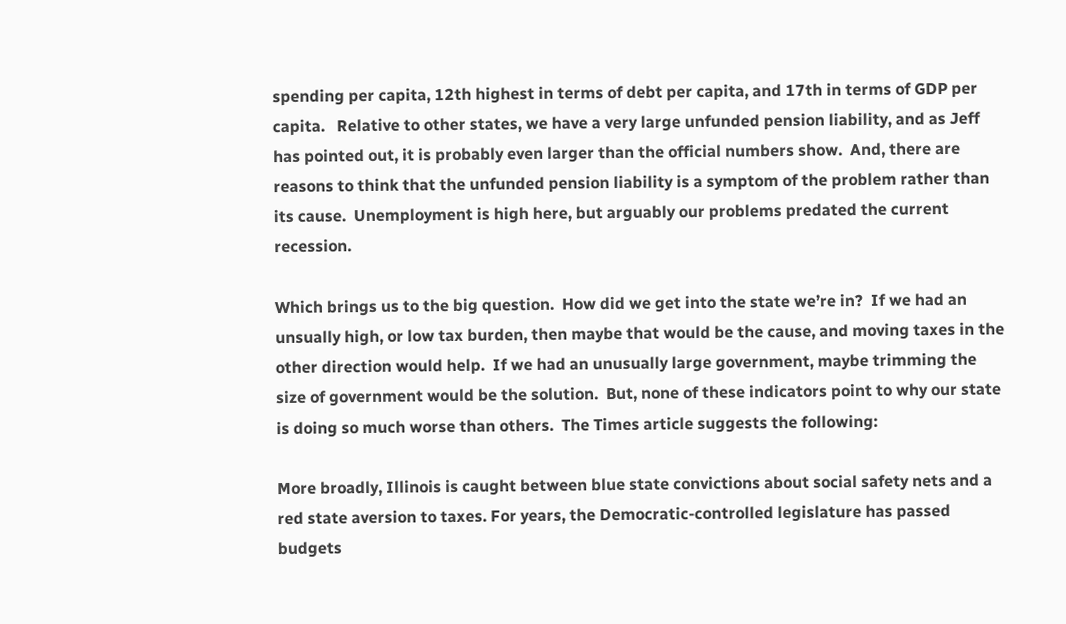spending per capita, 12th highest in terms of debt per capita, and 17th in terms of GDP per capita.   Relative to other states, we have a very large unfunded pension liability, and as Jeff has pointed out, it is probably even larger than the official numbers show.  And, there are reasons to think that the unfunded pension liability is a symptom of the problem rather than its cause.  Unemployment is high here, but arguably our problems predated the current recession.

Which brings us to the big question.  How did we get into the state we’re in?  If we had an unsually high, or low tax burden, then maybe that would be the cause, and moving taxes in the other direction would help.  If we had an unusually large government, maybe trimming the size of government would be the solution.  But, none of these indicators point to why our state is doing so much worse than others.  The Times article suggests the following:

More broadly, Illinois is caught between blue state convictions about social safety nets and a red state aversion to taxes. For years, the Democratic-controlled legislature has passed budgets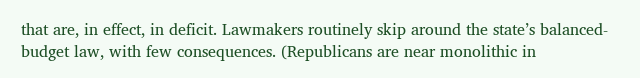that are, in effect, in deficit. Lawmakers routinely skip around the state’s balanced-budget law, with few consequences. (Republicans are near monolithic in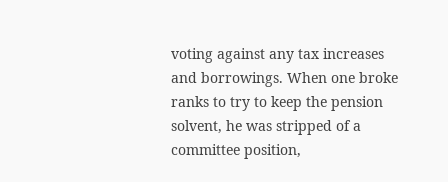voting against any tax increases and borrowings. When one broke ranks to try to keep the pension solvent, he was stripped of a committee position,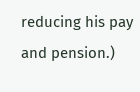reducing his pay and pension.)